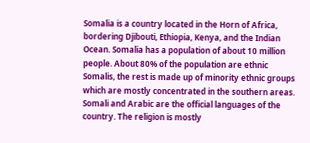Somalia is a country located in the Horn of Africa, bordering Djibouti, Ethiopia, Kenya, and the Indian Ocean. Somalia has a population of about 10 million people. About 80% of the population are ethnic Somalis, the rest is made up of minority ethnic groups which are mostly concentrated in the southern areas. Somali and Arabic are the official languages of the country. The religion is mostly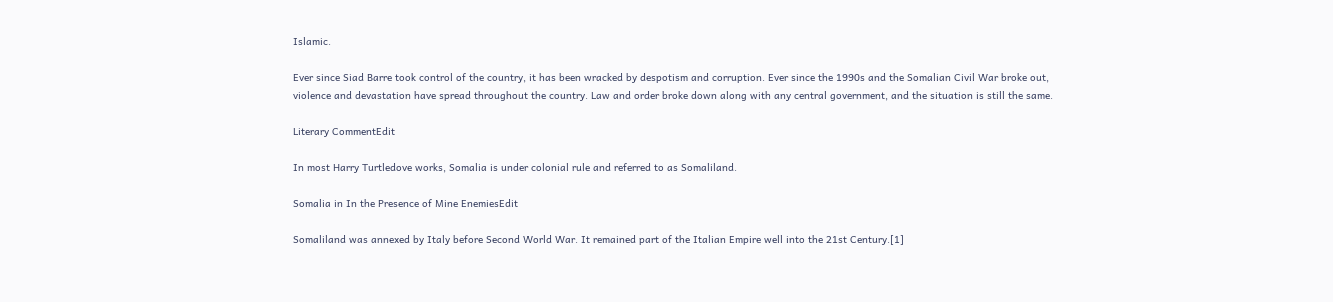Islamic.

Ever since Siad Barre took control of the country, it has been wracked by despotism and corruption. Ever since the 1990s and the Somalian Civil War broke out, violence and devastation have spread throughout the country. Law and order broke down along with any central government, and the situation is still the same.

Literary CommentEdit

In most Harry Turtledove works, Somalia is under colonial rule and referred to as Somaliland.

Somalia in In the Presence of Mine EnemiesEdit

Somaliland was annexed by Italy before Second World War. It remained part of the Italian Empire well into the 21st Century.[1]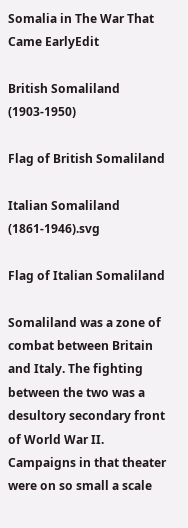Somalia in The War That Came EarlyEdit

British Somaliland (1903-1950)

Flag of British Somaliland

Italian Somaliland (1861-1946).svg

Flag of Italian Somaliland

Somaliland was a zone of combat between Britain and Italy. The fighting between the two was a desultory secondary front of World War II. Campaigns in that theater were on so small a scale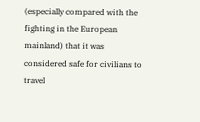(especially compared with the fighting in the European mainland) that it was considered safe for civilians to travel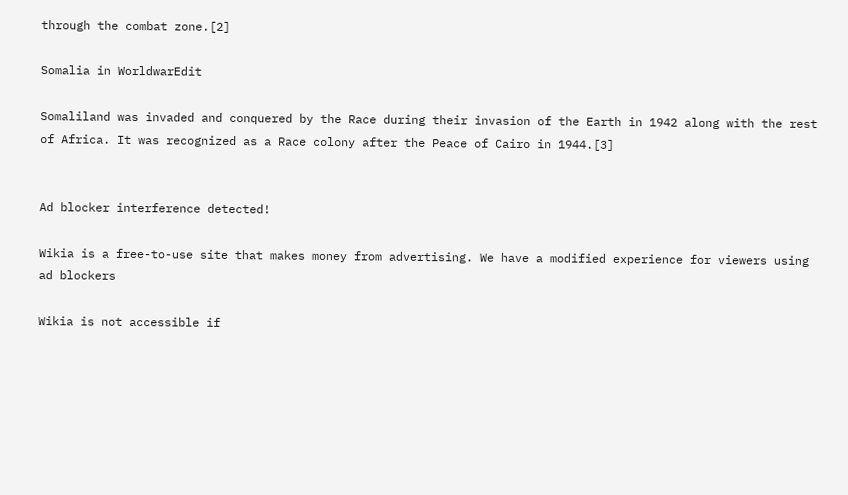through the combat zone.[2]

Somalia in WorldwarEdit

Somaliland was invaded and conquered by the Race during their invasion of the Earth in 1942 along with the rest of Africa. It was recognized as a Race colony after the Peace of Cairo in 1944.[3]


Ad blocker interference detected!

Wikia is a free-to-use site that makes money from advertising. We have a modified experience for viewers using ad blockers

Wikia is not accessible if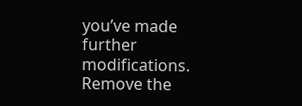you’ve made further modifications. Remove the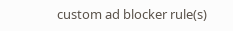custom ad blocker rule(s)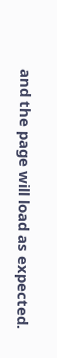and the page will load as expected.